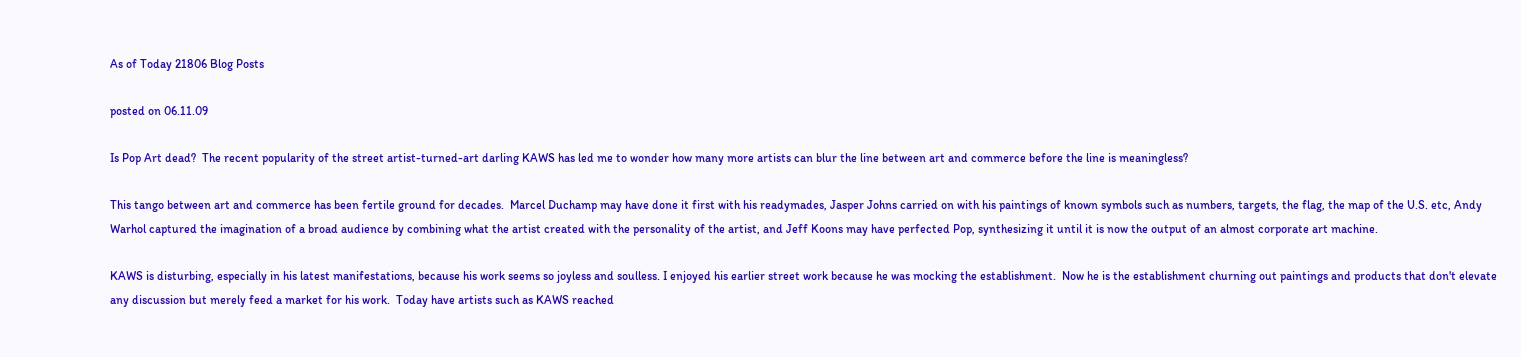As of Today 21806 Blog Posts

posted on 06.11.09

Is Pop Art dead?  The recent popularity of the street artist-turned-art darling KAWS has led me to wonder how many more artists can blur the line between art and commerce before the line is meaningless?

This tango between art and commerce has been fertile ground for decades.  Marcel Duchamp may have done it first with his readymades, Jasper Johns carried on with his paintings of known symbols such as numbers, targets, the flag, the map of the U.S. etc, Andy Warhol captured the imagination of a broad audience by combining what the artist created with the personality of the artist, and Jeff Koons may have perfected Pop, synthesizing it until it is now the output of an almost corporate art machine.

KAWS is disturbing, especially in his latest manifestations, because his work seems so joyless and soulless. I enjoyed his earlier street work because he was mocking the establishment.  Now he is the establishment churning out paintings and products that don't elevate any discussion but merely feed a market for his work.  Today have artists such as KAWS reached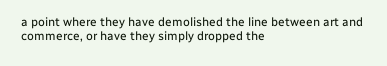a point where they have demolished the line between art and commerce, or have they simply dropped the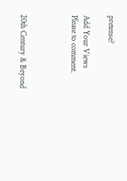pretense?

Add Your Views
Please to comment.



20th Century & Beyond